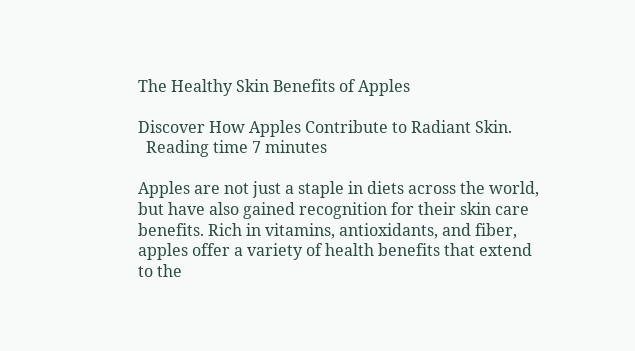The Healthy Skin Benefits of Apples

Discover How Apples Contribute to Radiant Skin.
  Reading time 7 minutes

Apples are not just a staple in diets across the world, but have also gained recognition for their skin care benefits. Rich in vitamins, antioxidants, and fiber, apples offer a variety of health benefits that extend to the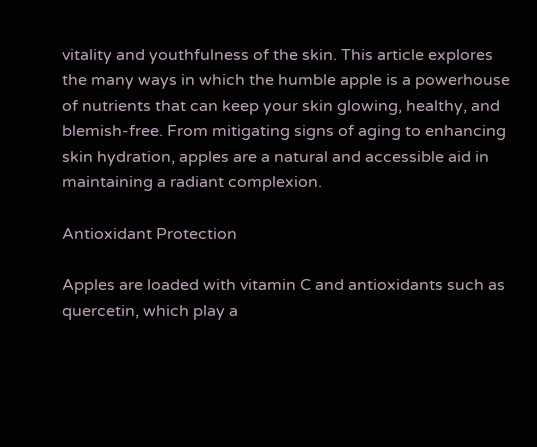vitality and youthfulness of the skin. This article explores the many ways in which the humble apple is a powerhouse of nutrients that can keep your skin glowing, healthy, and blemish-free. From mitigating signs of aging to enhancing skin hydration, apples are a natural and accessible aid in maintaining a radiant complexion.

Antioxidant Protection

Apples are loaded with vitamin C and antioxidants such as quercetin, which play a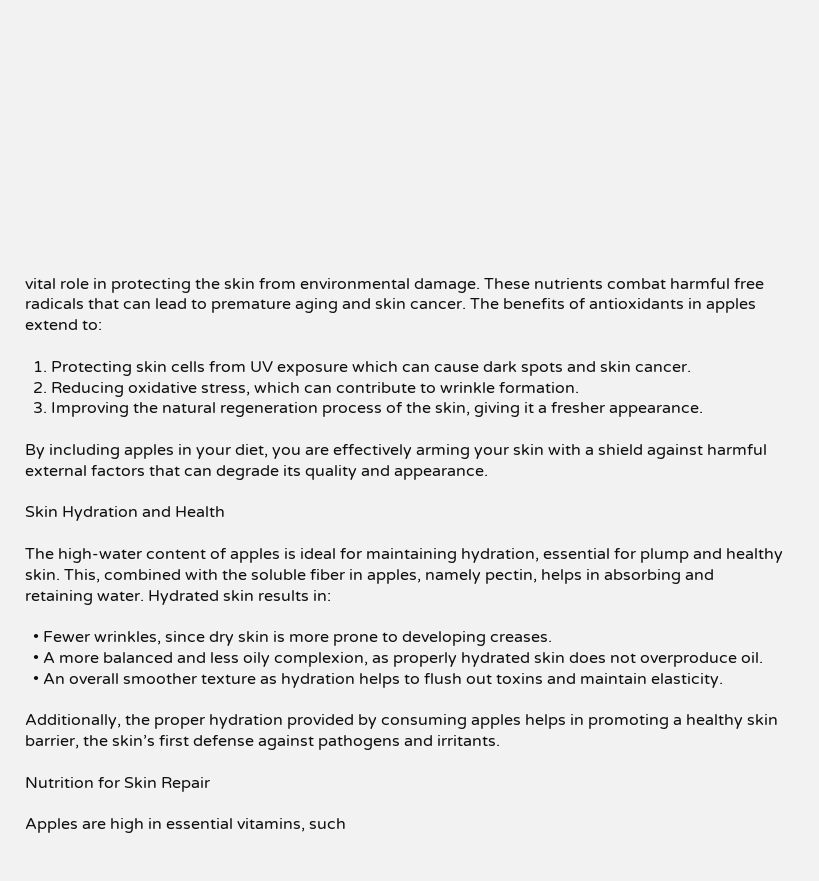vital role in protecting the skin from environmental damage. These nutrients combat harmful free radicals that can lead to premature aging and skin cancer. The benefits of antioxidants in apples extend to:

  1. Protecting skin cells from UV exposure which can cause dark spots and skin cancer.
  2. Reducing oxidative stress, which can contribute to wrinkle formation.
  3. Improving the natural regeneration process of the skin, giving it a fresher appearance.

By including apples in your diet, you are effectively arming your skin with a shield against harmful external factors that can degrade its quality and appearance.

Skin Hydration and Health

The high-water content of apples is ideal for maintaining hydration, essential for plump and healthy skin. This, combined with the soluble fiber in apples, namely pectin, helps in absorbing and retaining water. Hydrated skin results in:

  • Fewer wrinkles, since dry skin is more prone to developing creases.
  • A more balanced and less oily complexion, as properly hydrated skin does not overproduce oil.
  • An overall smoother texture as hydration helps to flush out toxins and maintain elasticity.

Additionally, the proper hydration provided by consuming apples helps in promoting a healthy skin barrier, the skin’s first defense against pathogens and irritants.

Nutrition for Skin Repair

Apples are high in essential vitamins, such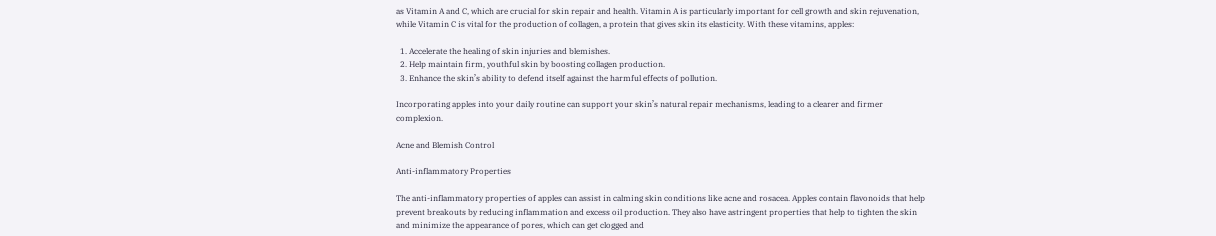as Vitamin A and C, which are crucial for skin repair and health. Vitamin A is particularly important for cell growth and skin rejuvenation, while Vitamin C is vital for the production of collagen, a protein that gives skin its elasticity. With these vitamins, apples:

  1. Accelerate the healing of skin injuries and blemishes.
  2. Help maintain firm, youthful skin by boosting collagen production.
  3. Enhance the skin’s ability to defend itself against the harmful effects of pollution.

Incorporating apples into your daily routine can support your skin’s natural repair mechanisms, leading to a clearer and firmer complexion.

Acne and Blemish Control

Anti-inflammatory Properties

The anti-inflammatory properties of apples can assist in calming skin conditions like acne and rosacea. Apples contain flavonoids that help prevent breakouts by reducing inflammation and excess oil production. They also have astringent properties that help to tighten the skin and minimize the appearance of pores, which can get clogged and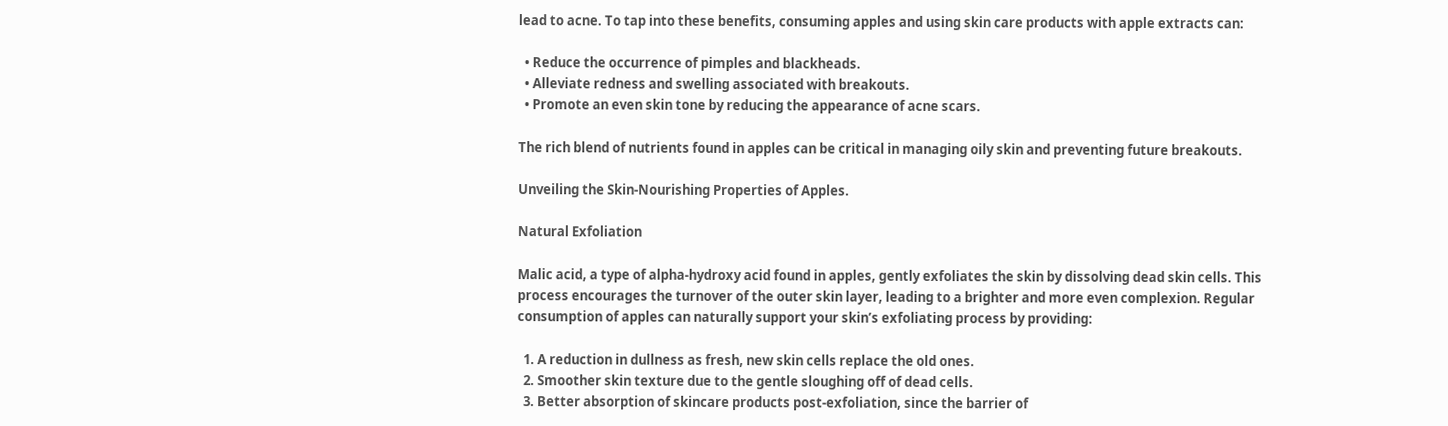lead to acne. To tap into these benefits, consuming apples and using skin care products with apple extracts can:

  • Reduce the occurrence of pimples and blackheads.
  • Alleviate redness and swelling associated with breakouts.
  • Promote an even skin tone by reducing the appearance of acne scars.

The rich blend of nutrients found in apples can be critical in managing oily skin and preventing future breakouts.

Unveiling the Skin-Nourishing Properties of Apples.

Natural Exfoliation

Malic acid, a type of alpha-hydroxy acid found in apples, gently exfoliates the skin by dissolving dead skin cells. This process encourages the turnover of the outer skin layer, leading to a brighter and more even complexion. Regular consumption of apples can naturally support your skin’s exfoliating process by providing:

  1. A reduction in dullness as fresh, new skin cells replace the old ones.
  2. Smoother skin texture due to the gentle sloughing off of dead cells.
  3. Better absorption of skincare products post-exfoliation, since the barrier of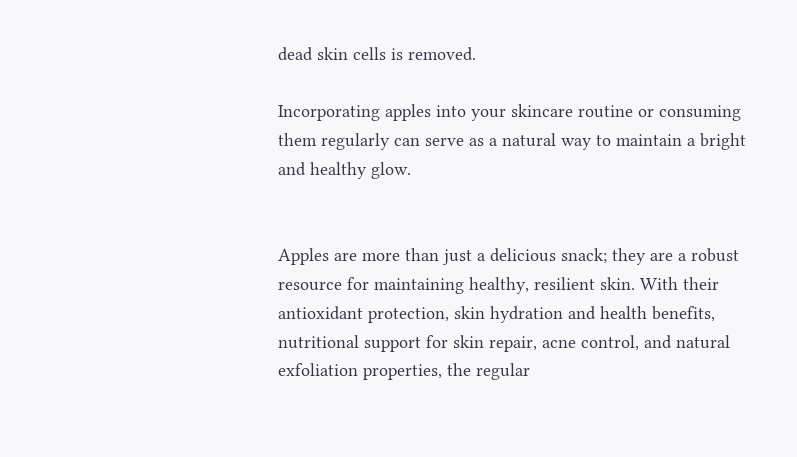dead skin cells is removed.

Incorporating apples into your skincare routine or consuming them regularly can serve as a natural way to maintain a bright and healthy glow.


Apples are more than just a delicious snack; they are a robust resource for maintaining healthy, resilient skin. With their antioxidant protection, skin hydration and health benefits, nutritional support for skin repair, acne control, and natural exfoliation properties, the regular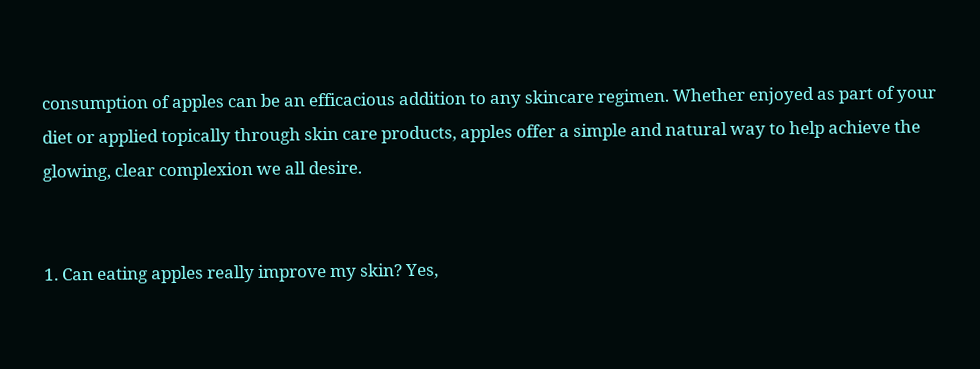consumption of apples can be an efficacious addition to any skincare regimen. Whether enjoyed as part of your diet or applied topically through skin care products, apples offer a simple and natural way to help achieve the glowing, clear complexion we all desire.


1. Can eating apples really improve my skin? Yes,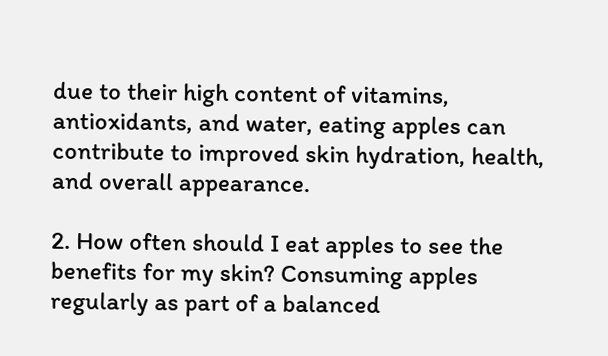due to their high content of vitamins, antioxidants, and water, eating apples can contribute to improved skin hydration, health, and overall appearance.

2. How often should I eat apples to see the benefits for my skin? Consuming apples regularly as part of a balanced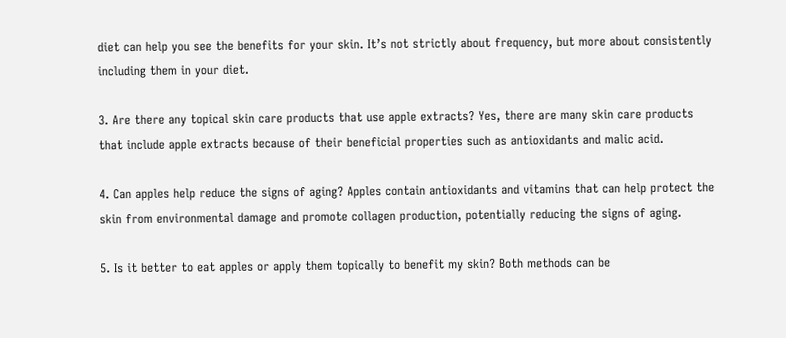diet can help you see the benefits for your skin. It’s not strictly about frequency, but more about consistently including them in your diet.

3. Are there any topical skin care products that use apple extracts? Yes, there are many skin care products that include apple extracts because of their beneficial properties such as antioxidants and malic acid.

4. Can apples help reduce the signs of aging? Apples contain antioxidants and vitamins that can help protect the skin from environmental damage and promote collagen production, potentially reducing the signs of aging.

5. Is it better to eat apples or apply them topically to benefit my skin? Both methods can be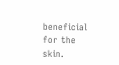beneficial for the skin.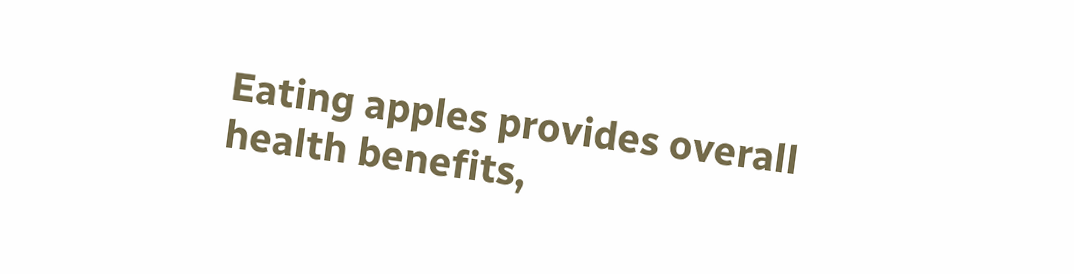Eating apples provides overall health benefits,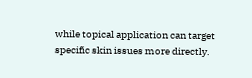while topical application can target specific skin issues more directly.